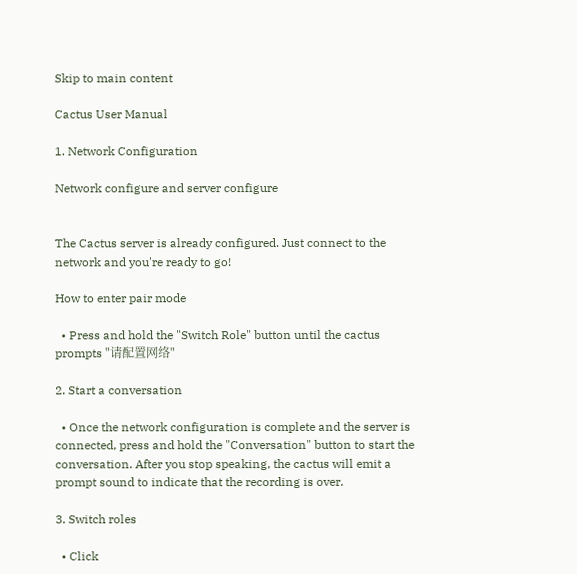Skip to main content

Cactus User Manual

1. Network Configuration

Network configure and server configure


The Cactus server is already configured. Just connect to the network and you're ready to go!

How to enter pair mode

  • Press and hold the "Switch Role" button until the cactus prompts "请配置网络"

2. Start a conversation

  • Once the network configuration is complete and the server is connected, press and hold the "Conversation" button to start the conversation. After you stop speaking, the cactus will emit a prompt sound to indicate that the recording is over.

3. Switch roles

  • Click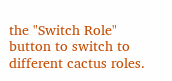the "Switch Role" button to switch to different cactus roles.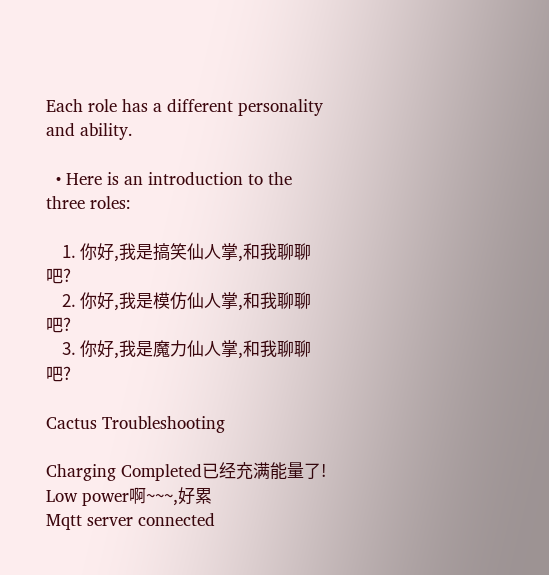Each role has a different personality and ability.

  • Here is an introduction to the three roles:

    1. 你好,我是搞笑仙人掌,和我聊聊吧?
    2. 你好,我是模仿仙人掌,和我聊聊吧?
    3. 你好,我是魔力仙人掌,和我聊聊吧?

Cactus Troubleshooting

Charging Completed已经充满能量了!
Low power啊~~~,好累
Mqtt server connected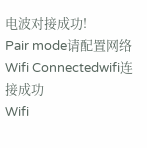电波对接成功!
Pair mode请配置网络
Wifi Connectedwifi连接成功
Wifi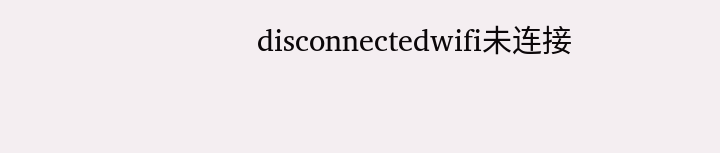disconnectedwifi未连接